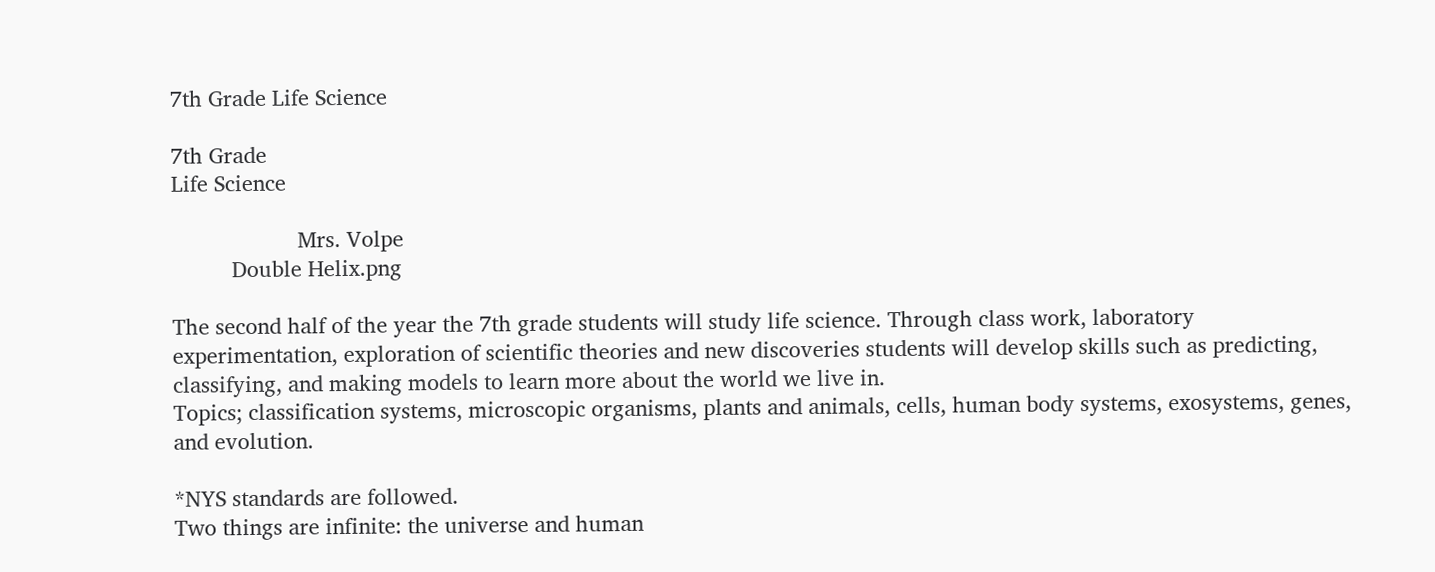7th Grade Life Science

7th Grade
Life Science

                     Mrs. Volpe
          Double Helix.png

The second half of the year the 7th grade students will study life science. Through class work, laboratory experimentation, exploration of scientific theories and new discoveries students will develop skills such as predicting, classifying, and making models to learn more about the world we live in.
Topics; classification systems, microscopic organisms, plants and animals, cells, human body systems, exosystems, genes, and evolution.

*NYS standards are followed.
Two things are infinite: the universe and human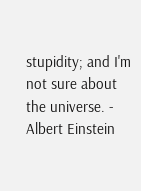stupidity; and I'm not sure about the universe. - Albert Einstein